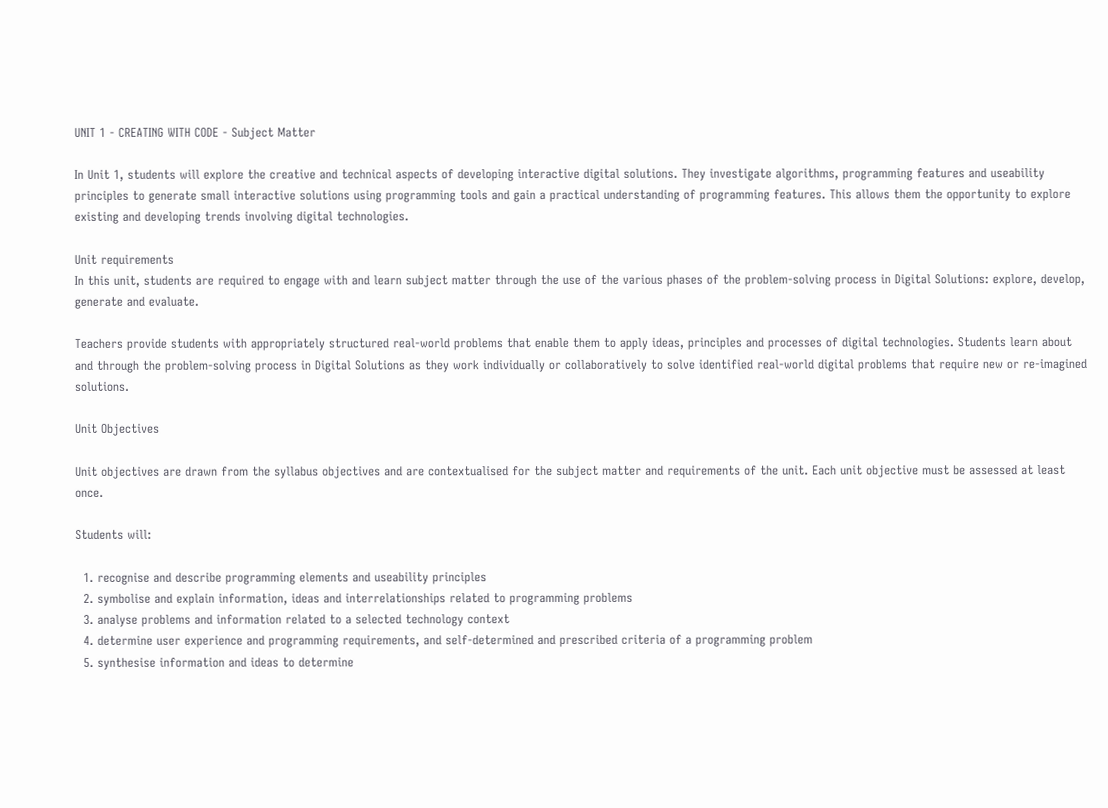UNIT 1 - CREATING WITH CODE - Subject Matter

In Unit 1, students will explore the creative and technical aspects of developing interactive digital solutions. They investigate algorithms, programming features and useability principles to generate small interactive solutions using programming tools and gain a practical understanding of programming features. This allows them the opportunity to explore existing and developing trends involving digital technologies.

Unit requirements
In this unit, students are required to engage with and learn subject matter through the use of the various phases of the problem-solving process in Digital Solutions: explore, develop, generate and evaluate.

Teachers provide students with appropriately structured real-world problems that enable them to apply ideas, principles and processes of digital technologies. Students learn about and through the problem-solving process in Digital Solutions as they work individually or collaboratively to solve identified real-world digital problems that require new or re-imagined solutions.

Unit Objectives

Unit objectives are drawn from the syllabus objectives and are contextualised for the subject matter and requirements of the unit. Each unit objective must be assessed at least once.

Students will:

  1. recognise and describe programming elements and useability principles
  2. symbolise and explain information, ideas and interrelationships related to programming problems
  3. analyse problems and information related to a selected technology context
  4. determine user experience and programming requirements, and self-determined and prescribed criteria of a programming problem
  5. synthesise information and ideas to determine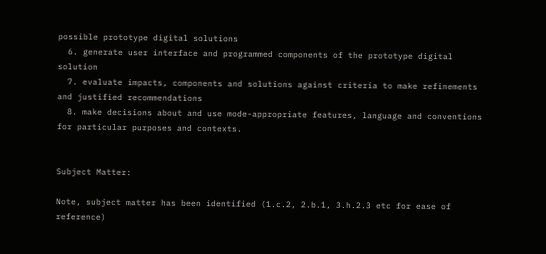possible prototype digital solutions
  6. generate user interface and programmed components of the prototype digital solution
  7. evaluate impacts, components and solutions against criteria to make refinements and justified recommendations
  8. make decisions about and use mode-appropriate features, language and conventions for particular purposes and contexts.


Subject Matter:

Note, subject matter has been identified (1.c.2, 2.b.1, 3.h.2.3 etc for ease of reference)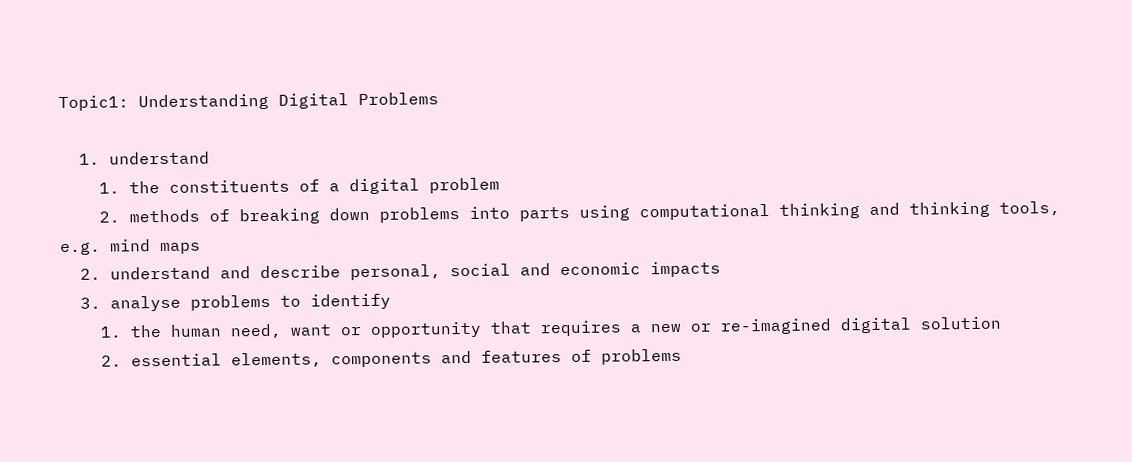Topic1: Understanding Digital Problems

  1. understand
    1. the constituents of a digital problem
    2. methods of breaking down problems into parts using computational thinking and thinking tools, e.g. mind maps
  2. understand and describe personal, social and economic impacts
  3. analyse problems to identify
    1. the human need, want or opportunity that requires a new or re-imagined digital solution
    2. essential elements, components and features of problems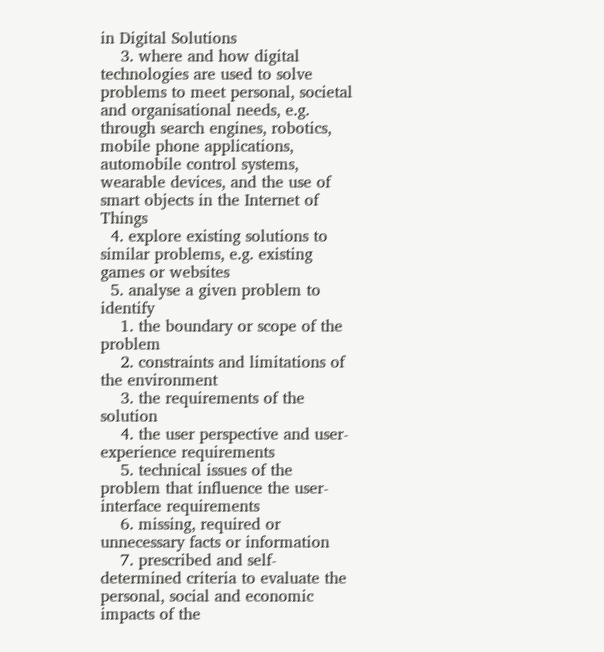in Digital Solutions
    3. where and how digital technologies are used to solve problems to meet personal, societal and organisational needs, e.g. through search engines, robotics, mobile phone applications, automobile control systems, wearable devices, and the use of smart objects in the Internet of Things
  4. explore existing solutions to similar problems, e.g. existing games or websites
  5. analyse a given problem to identify
    1. the boundary or scope of the problem
    2. constraints and limitations of the environment
    3. the requirements of the solution
    4. the user perspective and user-experience requirements
    5. technical issues of the problem that influence the user-interface requirements
    6. missing, required or unnecessary facts or information
    7. prescribed and self-determined criteria to evaluate the personal, social and economic impacts of the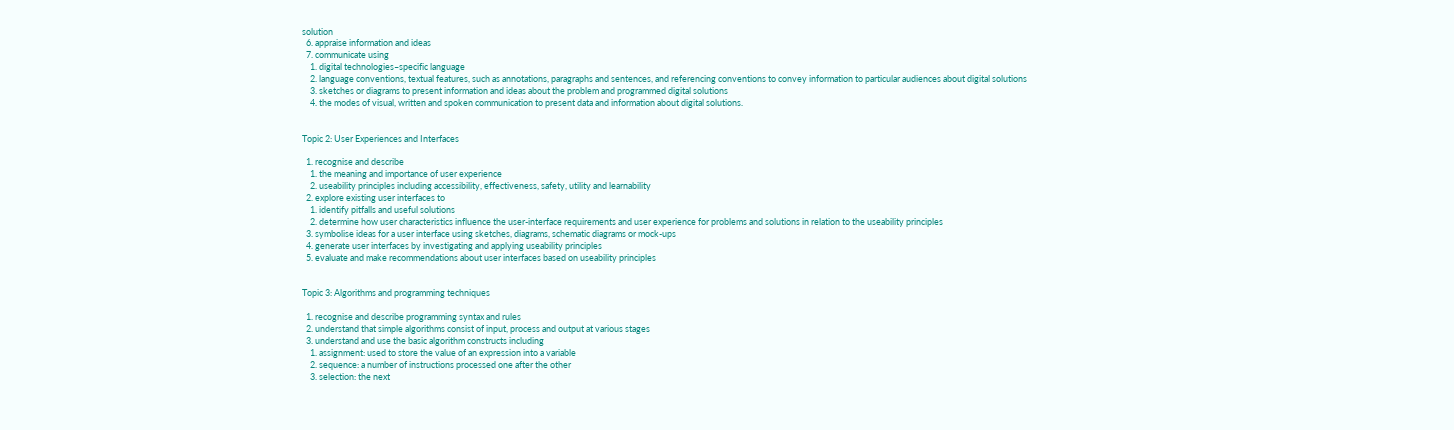solution
  6. appraise information and ideas
  7. communicate using
    1. digital technologies–specific language
    2. language conventions, textual features, such as annotations, paragraphs and sentences, and referencing conventions to convey information to particular audiences about digital solutions
    3. sketches or diagrams to present information and ideas about the problem and programmed digital solutions
    4. the modes of visual, written and spoken communication to present data and information about digital solutions.


Topic 2: User Experiences and Interfaces

  1. recognise and describe
    1. the meaning and importance of user experience
    2. useability principles including accessibility, effectiveness, safety, utility and learnability
  2. explore existing user interfaces to
    1. identify pitfalls and useful solutions
    2. determine how user characteristics influence the user-interface requirements and user experience for problems and solutions in relation to the useability principles
  3. symbolise ideas for a user interface using sketches, diagrams, schematic diagrams or mock-ups
  4. generate user interfaces by investigating and applying useability principles
  5. evaluate and make recommendations about user interfaces based on useability principles


Topic 3: Algorithms and programming techniques

  1. recognise and describe programming syntax and rules
  2. understand that simple algorithms consist of input, process and output at various stages
  3. understand and use the basic algorithm constructs including
    1. assignment: used to store the value of an expression into a variable
    2. sequence: a number of instructions processed one after the other
    3. selection: the next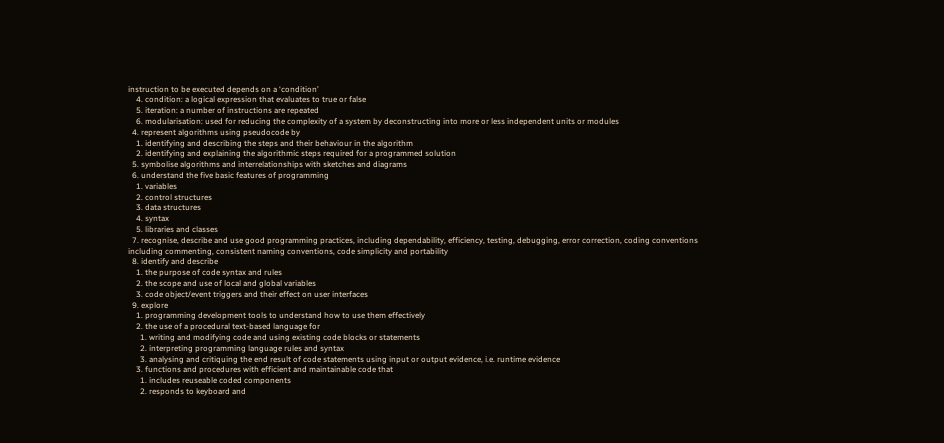instruction to be executed depends on a ‘condition’
    4. condition: a logical expression that evaluates to true or false
    5. iteration: a number of instructions are repeated
    6. modularisation: used for reducing the complexity of a system by deconstructing into more or less independent units or modules
  4. represent algorithms using pseudocode by
    1. identifying and describing the steps and their behaviour in the algorithm
    2. identifying and explaining the algorithmic steps required for a programmed solution
  5. symbolise algorithms and interrelationships with sketches and diagrams
  6. understand the five basic features of programming
    1. variables
    2. control structures
    3. data structures
    4. syntax
    5. libraries and classes
  7. recognise, describe and use good programming practices, including dependability, efficiency, testing, debugging, error correction, coding conventions including commenting, consistent naming conventions, code simplicity and portability
  8. identify and describe
    1. the purpose of code syntax and rules
    2. the scope and use of local and global variables
    3. code object/event triggers and their effect on user interfaces
  9. explore
    1. programming development tools to understand how to use them effectively
    2. the use of a procedural text-based language for
      1. writing and modifying code and using existing code blocks or statements
      2. interpreting programming language rules and syntax
      3. analysing and critiquing the end result of code statements using input or output evidence, i.e. runtime evidence
    3. functions and procedures with efficient and maintainable code that
      1. includes reuseable coded components
      2. responds to keyboard and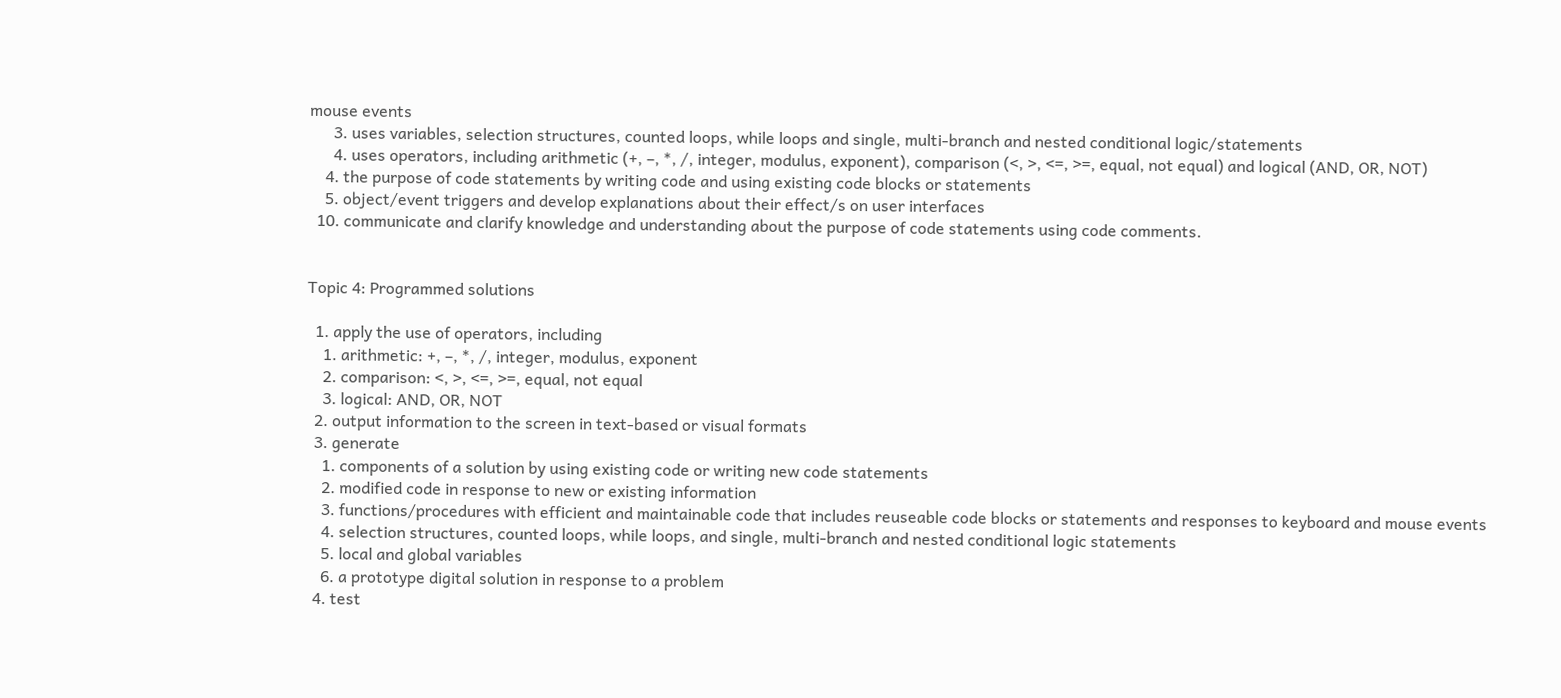mouse events
      3. uses variables, selection structures, counted loops, while loops and single, multi-branch and nested conditional logic/statements
      4. uses operators, including arithmetic (+, –, *, /, integer, modulus, exponent), comparison (<, >, <=, >=, equal, not equal) and logical (AND, OR, NOT)
    4. the purpose of code statements by writing code and using existing code blocks or statements
    5. object/event triggers and develop explanations about their effect/s on user interfaces
  10. communicate and clarify knowledge and understanding about the purpose of code statements using code comments.


Topic 4: Programmed solutions

  1. apply the use of operators, including
    1. arithmetic: +, –, *, /, integer, modulus, exponent
    2. comparison: <, >, <=, >=, equal, not equal
    3. logical: AND, OR, NOT
  2. output information to the screen in text-based or visual formats
  3. generate
    1. components of a solution by using existing code or writing new code statements
    2. modified code in response to new or existing information
    3. functions/procedures with efficient and maintainable code that includes reuseable code blocks or statements and responses to keyboard and mouse events
    4. selection structures, counted loops, while loops, and single, multi-branch and nested conditional logic statements
    5. local and global variables
    6. a prototype digital solution in response to a problem
  4. test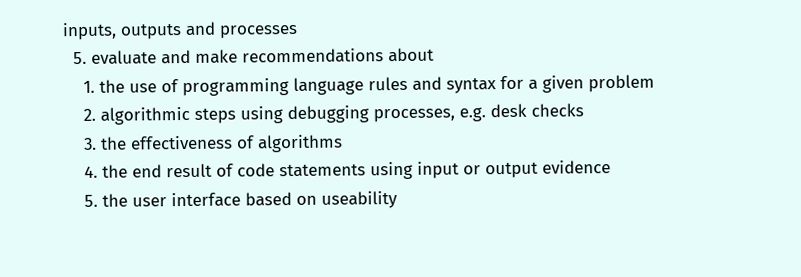inputs, outputs and processes
  5. evaluate and make recommendations about
    1. the use of programming language rules and syntax for a given problem
    2. algorithmic steps using debugging processes, e.g. desk checks
    3. the effectiveness of algorithms
    4. the end result of code statements using input or output evidence
    5. the user interface based on useability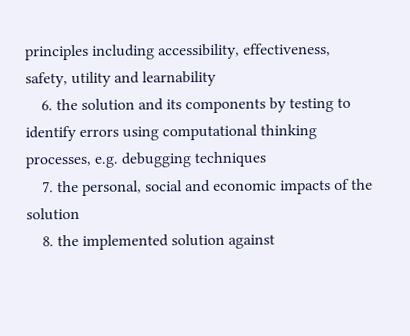principles including accessibility, effectiveness, safety, utility and learnability
    6. the solution and its components by testing to identify errors using computational thinking processes, e.g. debugging techniques
    7. the personal, social and economic impacts of the solution
    8. the implemented solution against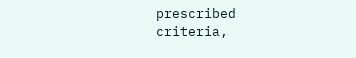prescribed criteria,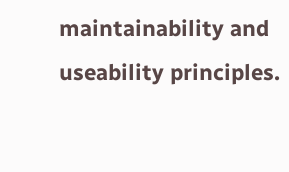maintainability and useability principles.